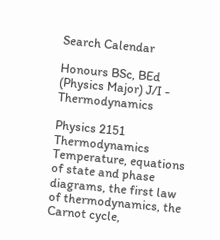Search Calendar

Honours BSc, BEd (Physics Major) J/I - Thermodynamics

Physics 2151 Thermodynamics
Temperature, equations of state and phase diagrams, the first law of thermodynamics, the Carnot cycle,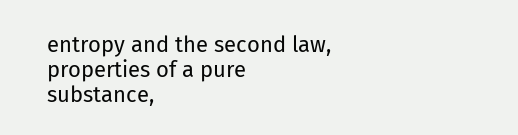entropy and the second law, properties of a pure substance,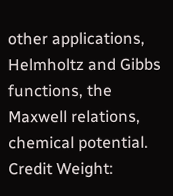other applications, Helmholtz and Gibbs functions, the Maxwell relations, chemical potential.
Credit Weight: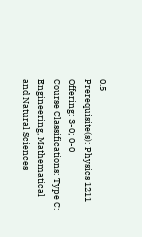0.5
Prerequisite(s): Physics 1211
Offering: 3-0; 0-0
Course Classifications: Type C: Engineering, Mathematical and Natural Sciences